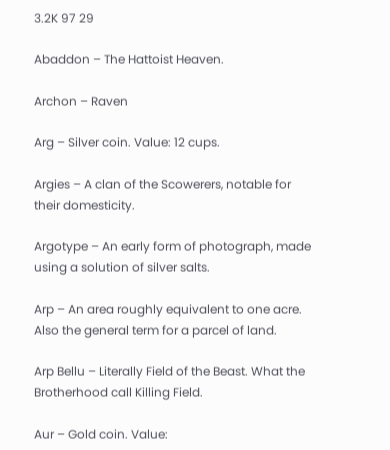3.2K 97 29

Abaddon – The Hattoist Heaven.

Archon – Raven

Arg – Silver coin. Value: 12 cups.

Argies – A clan of the Scowerers, notable for their domesticity.

Argotype – An early form of photograph, made using a solution of silver salts.

Arp – An area roughly equivalent to one acre. Also the general term for a parcel of land.

Arp Bellu – Literally Field of the Beast. What the Brotherhood call Killing Field.

Aur – Gold coin. Value: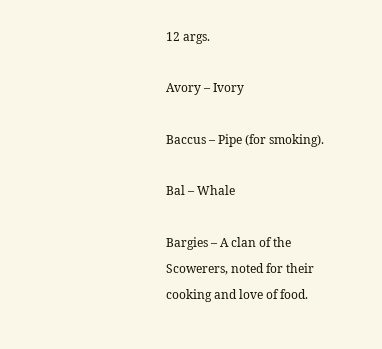12 args.

Avory – Ivory

Baccus – Pipe (for smoking).

Bal – Whale

Bargies – A clan of the Scowerers, noted for their cooking and love of food.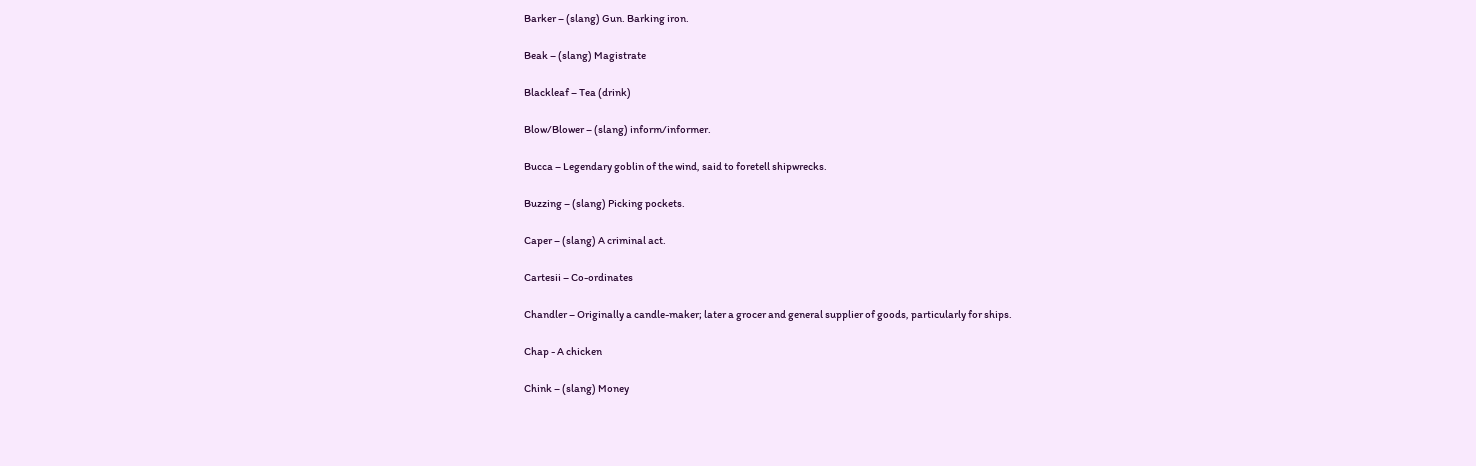Barker – (slang) Gun. Barking iron.

Beak – (slang) Magistrate

Blackleaf – Tea (drink)

Blow/Blower – (slang) inform/informer.

Bucca – Legendary goblin of the wind, said to foretell shipwrecks.

Buzzing – (slang) Picking pockets.

Caper – (slang) A criminal act.

Cartesii – Co-ordinates

Chandler – Originally a candle-maker; later a grocer and general supplier of goods, particularly for ships.

Chap - A chicken

Chink – (slang) Money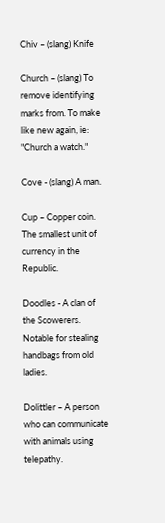Chiv – (slang) Knife

Church – (slang) To remove identifying marks from. To make like new again, ie: "Church a watch."

Cove - (slang) A man.

Cup – Copper coin. The smallest unit of currency in the Republic.

Doodles - A clan of the Scowerers. Notable for stealing handbags from old ladies.

Dolittler – A person who can communicate with animals using telepathy.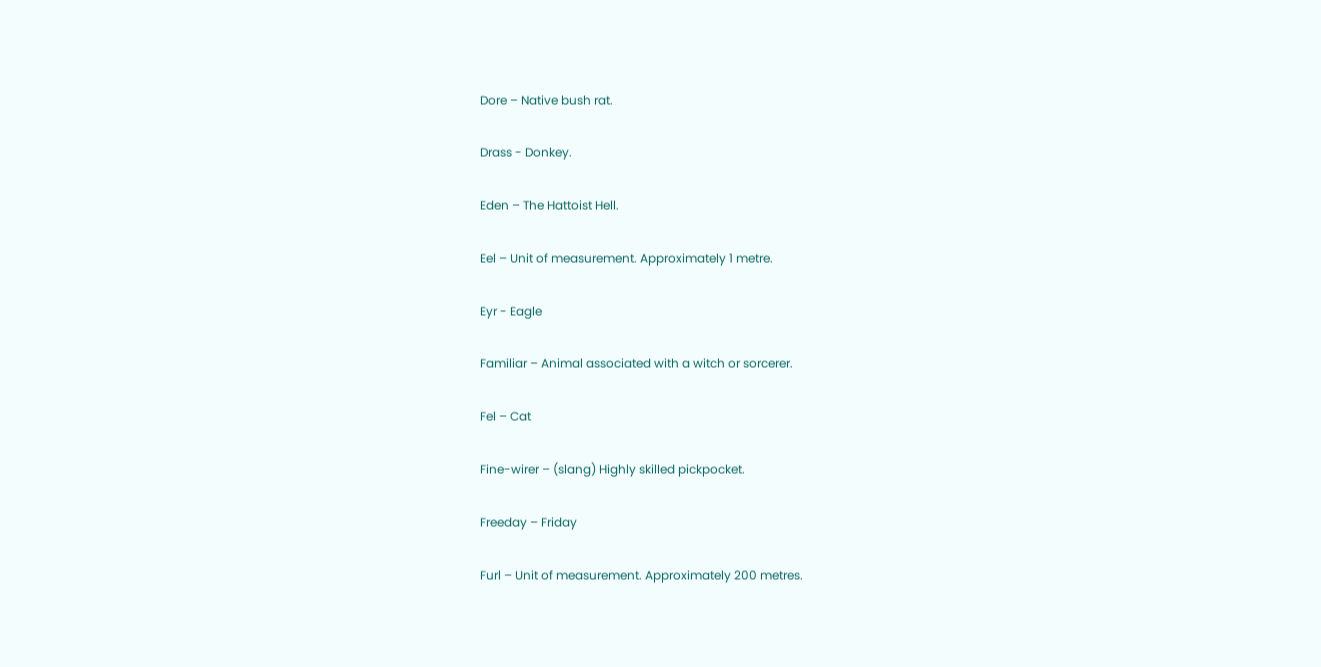Dore – Native bush rat.

Drass - Donkey.

Eden – The Hattoist Hell.

Eel – Unit of measurement. Approximately 1 metre.

Eyr - Eagle

Familiar – Animal associated with a witch or sorcerer.

Fel – Cat

Fine-wirer – (slang) Highly skilled pickpocket.

Freeday – Friday

Furl – Unit of measurement. Approximately 200 metres.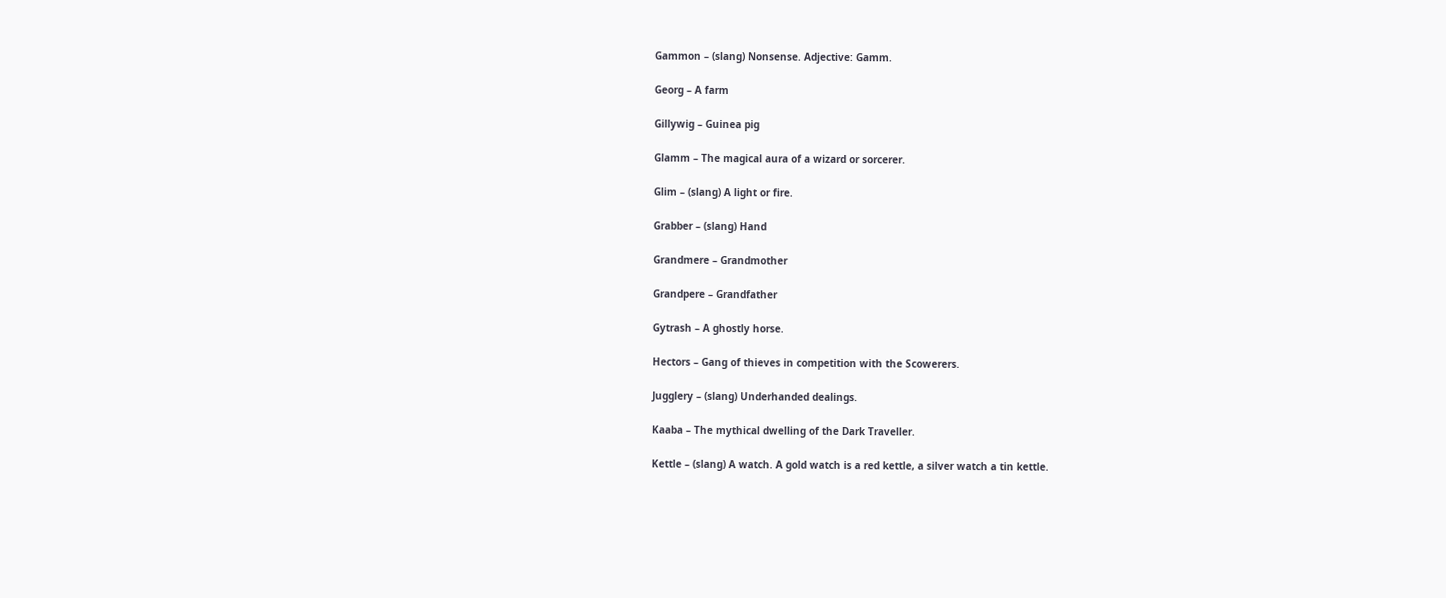Gammon – (slang) Nonsense. Adjective: Gamm.

Georg – A farm

Gillywig – Guinea pig

Glamm – The magical aura of a wizard or sorcerer.

Glim – (slang) A light or fire.

Grabber – (slang) Hand

Grandmere – Grandmother

Grandpere – Grandfather

Gytrash – A ghostly horse.

Hectors – Gang of thieves in competition with the Scowerers.

Jugglery – (slang) Underhanded dealings.

Kaaba – The mythical dwelling of the Dark Traveller.

Kettle – (slang) A watch. A gold watch is a red kettle, a silver watch a tin kettle.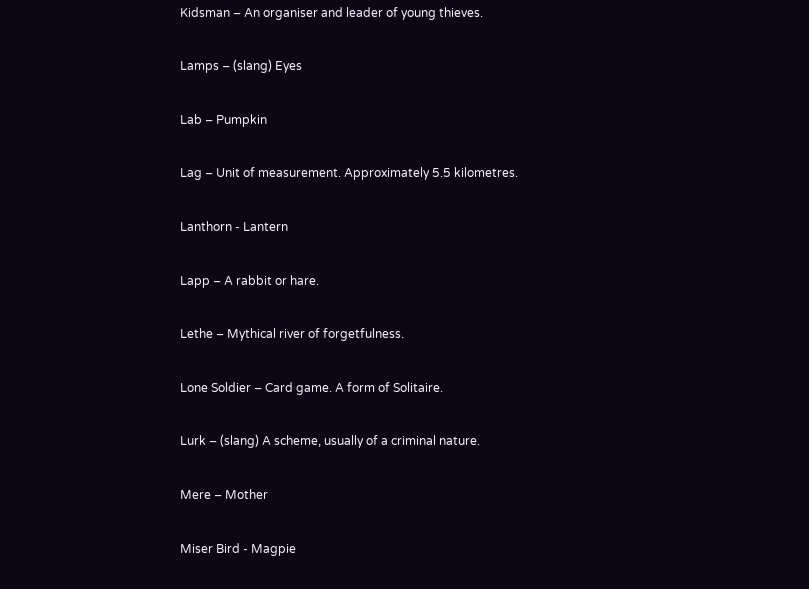Kidsman – An organiser and leader of young thieves.

Lamps – (slang) Eyes

Lab – Pumpkin

Lag – Unit of measurement. Approximately 5.5 kilometres.

Lanthorn - Lantern

Lapp – A rabbit or hare.

Lethe – Mythical river of forgetfulness.

Lone Soldier – Card game. A form of Solitaire.

Lurk – (slang) A scheme, usually of a criminal nature.

Mere – Mother

Miser Bird - Magpie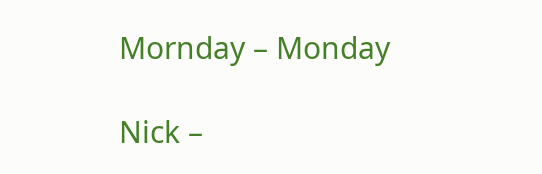Mornday – Monday

Nick –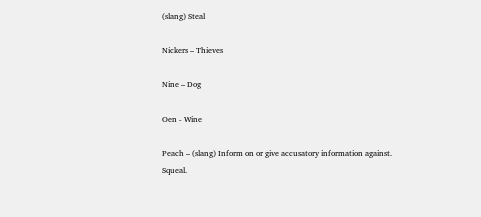(slang) Steal

Nickers – Thieves

Nine – Dog

Oen - Wine

Peach – (slang) Inform on or give accusatory information against. Squeal.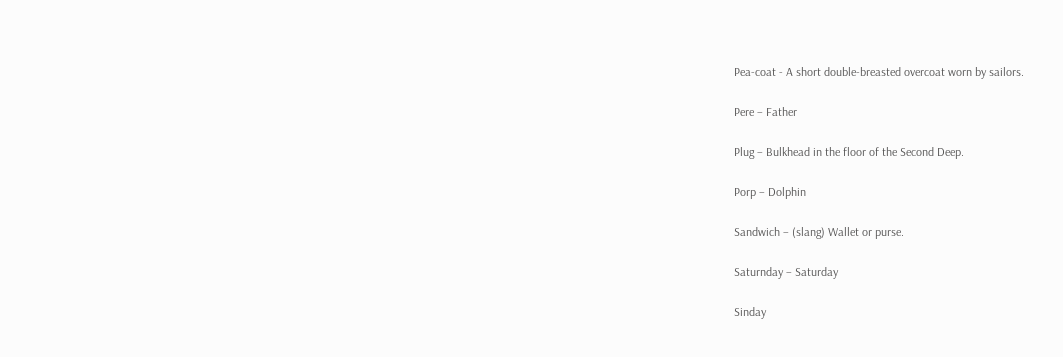Pea-coat - A short double-breasted overcoat worn by sailors.

Pere – Father

Plug – Bulkhead in the floor of the Second Deep.

Porp – Dolphin

Sandwich – (slang) Wallet or purse.

Saturnday – Saturday

Sinday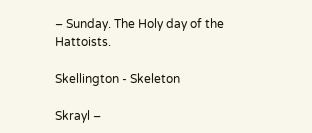– Sunday. The Holy day of the Hattoists.

Skellington - Skeleton

Skrayl –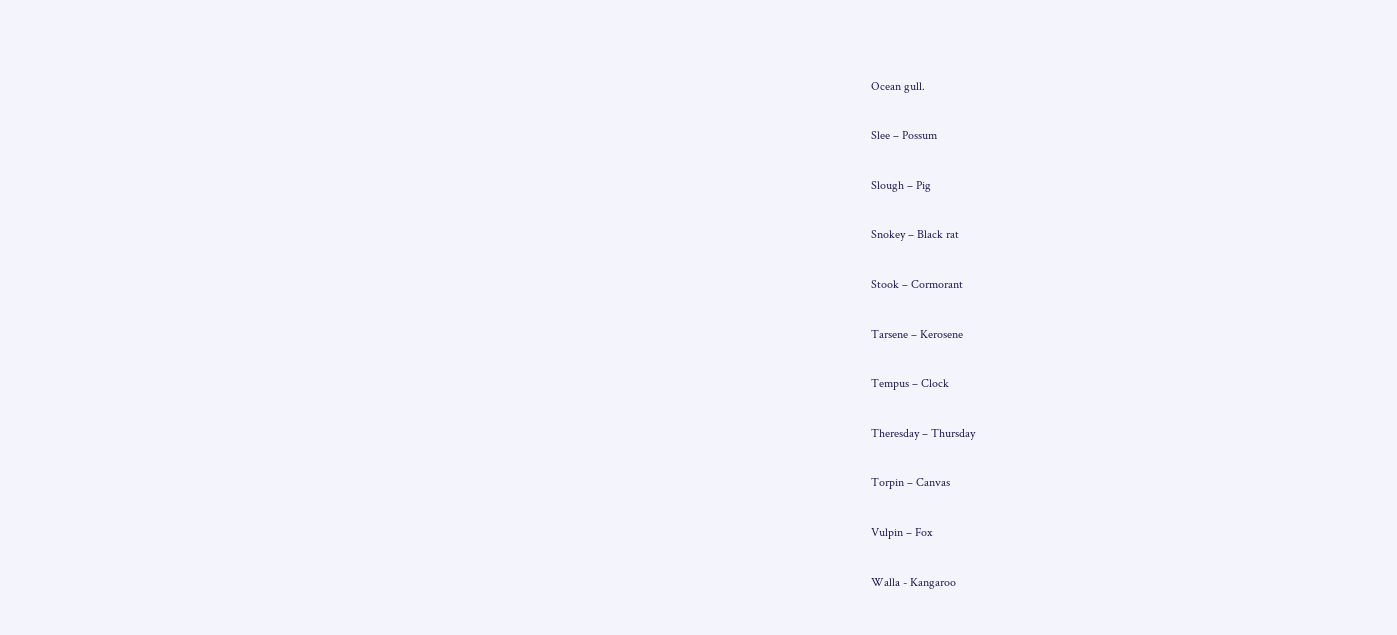Ocean gull.

Slee – Possum

Slough – Pig

Snokey – Black rat

Stook – Cormorant

Tarsene – Kerosene

Tempus – Clock

Theresday – Thursday

Torpin – Canvas

Vulpin – Fox

Walla - Kangaroo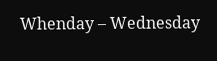Whenday – Wednesday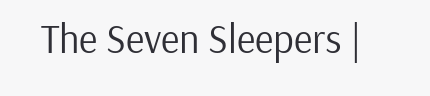The Seven Sleepers |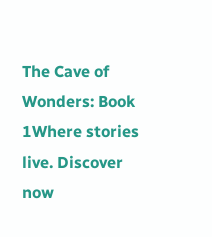The Cave of Wonders: Book 1Where stories live. Discover now